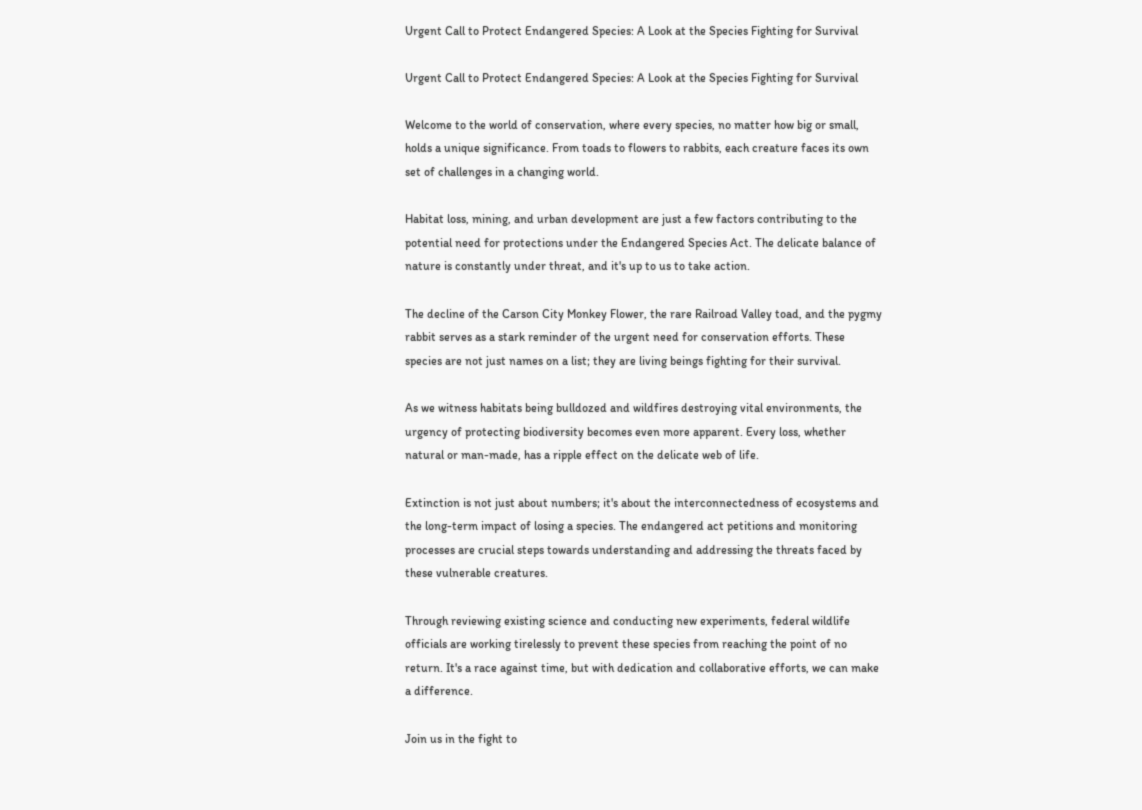Urgent Call to Protect Endangered Species: A Look at the Species Fighting for Survival

Urgent Call to Protect Endangered Species: A Look at the Species Fighting for Survival

Welcome to the world of conservation, where every species, no matter how big or small, holds a unique significance. From toads to flowers to rabbits, each creature faces its own set of challenges in a changing world.

Habitat loss, mining, and urban development are just a few factors contributing to the potential need for protections under the Endangered Species Act. The delicate balance of nature is constantly under threat, and it's up to us to take action.

The decline of the Carson City Monkey Flower, the rare Railroad Valley toad, and the pygmy rabbit serves as a stark reminder of the urgent need for conservation efforts. These species are not just names on a list; they are living beings fighting for their survival.

As we witness habitats being bulldozed and wildfires destroying vital environments, the urgency of protecting biodiversity becomes even more apparent. Every loss, whether natural or man-made, has a ripple effect on the delicate web of life.

Extinction is not just about numbers; it's about the interconnectedness of ecosystems and the long-term impact of losing a species. The endangered act petitions and monitoring processes are crucial steps towards understanding and addressing the threats faced by these vulnerable creatures.

Through reviewing existing science and conducting new experiments, federal wildlife officials are working tirelessly to prevent these species from reaching the point of no return. It's a race against time, but with dedication and collaborative efforts, we can make a difference.

Join us in the fight to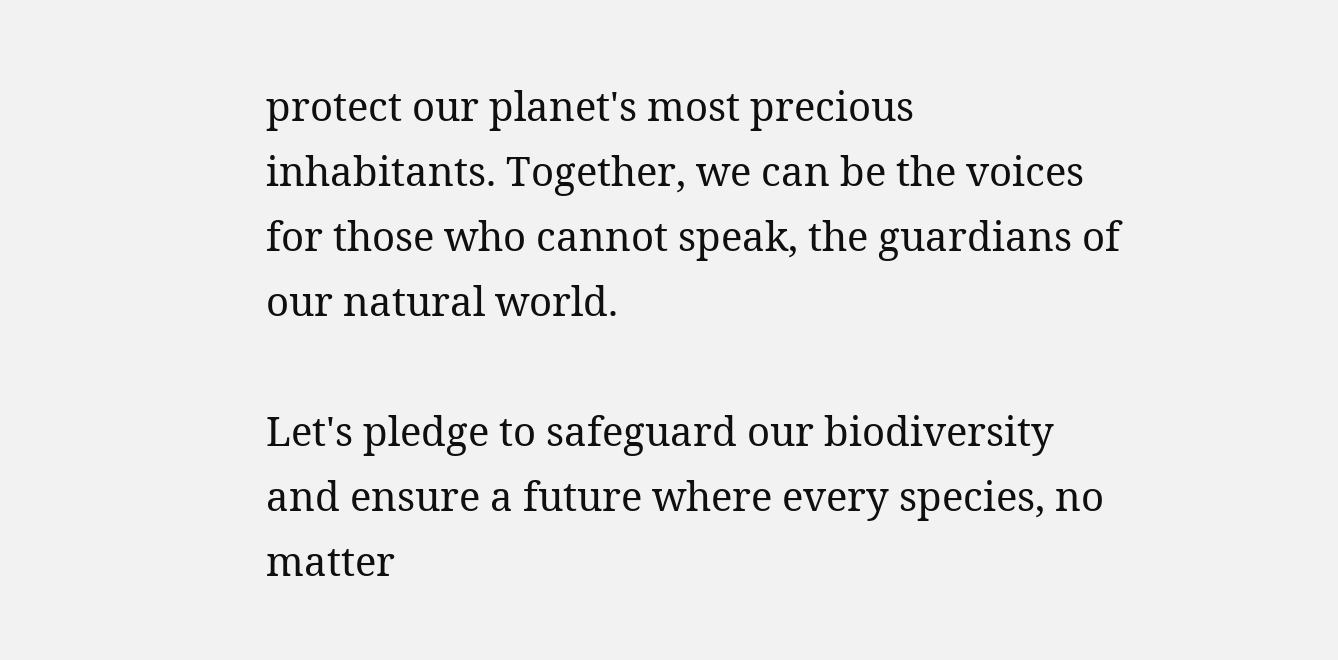protect our planet's most precious inhabitants. Together, we can be the voices for those who cannot speak, the guardians of our natural world.

Let's pledge to safeguard our biodiversity and ensure a future where every species, no matter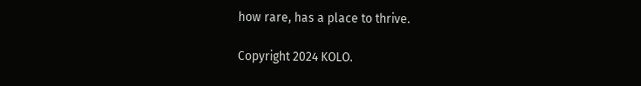how rare, has a place to thrive.

Copyright 2024 KOLO.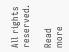All rights reserved.

Read more